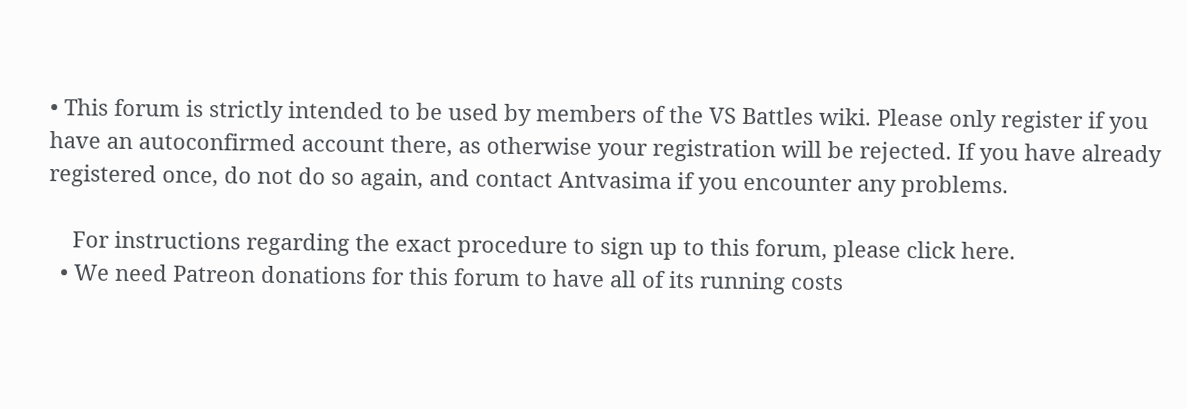• This forum is strictly intended to be used by members of the VS Battles wiki. Please only register if you have an autoconfirmed account there, as otherwise your registration will be rejected. If you have already registered once, do not do so again, and contact Antvasima if you encounter any problems.

    For instructions regarding the exact procedure to sign up to this forum, please click here.
  • We need Patreon donations for this forum to have all of its running costs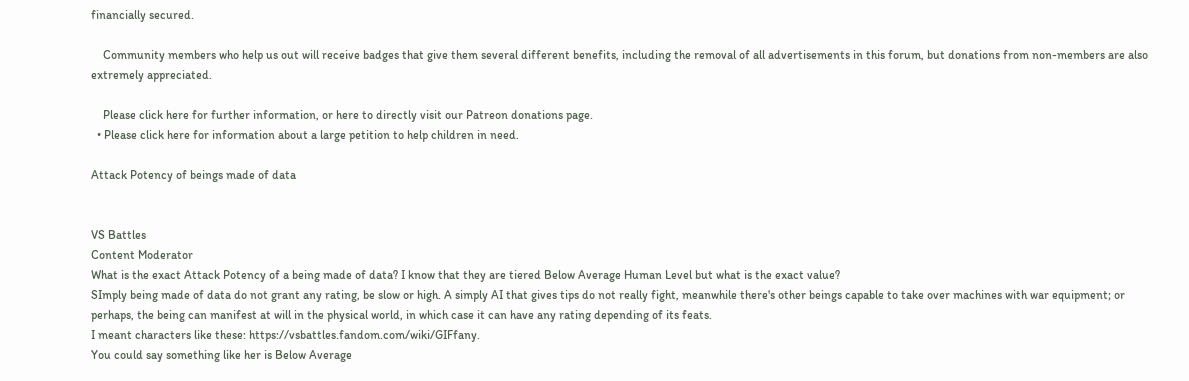financially secured.

    Community members who help us out will receive badges that give them several different benefits, including the removal of all advertisements in this forum, but donations from non-members are also extremely appreciated.

    Please click here for further information, or here to directly visit our Patreon donations page.
  • Please click here for information about a large petition to help children in need.

Attack Potency of beings made of data


VS Battles
Content Moderator
What is the exact Attack Potency of a being made of data? I know that they are tiered Below Average Human Level but what is the exact value?
SImply being made of data do not grant any rating, be slow or high. A simply AI that gives tips do not really fight, meanwhile there's other beings capable to take over machines with war equipment; or perhaps, the being can manifest at will in the physical world, in which case it can have any rating depending of its feats.
I meant characters like these: https://vsbattles.fandom.com/wiki/GIFfany.
You could say something like her is Below Average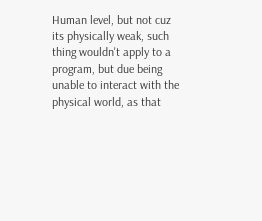Human level, but not cuz its physically weak, such thing wouldn't apply to a program, but due being unable to interact with the physical world, as that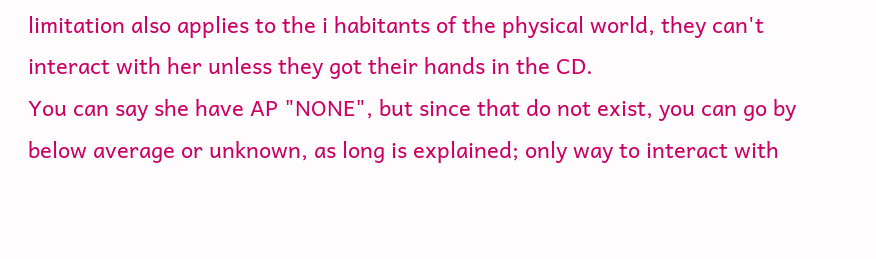limitation also applies to the i habitants of the physical world, they can't interact with her unless they got their hands in the CD.
You can say she have AP "NONE", but since that do not exist, you can go by below average or unknown, as long is explained; only way to interact with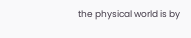the physical world is by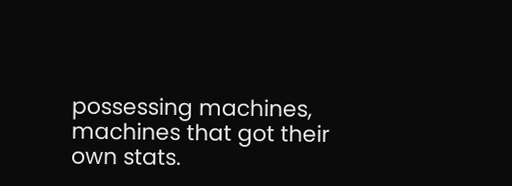possessing machines, machines that got their own stats.